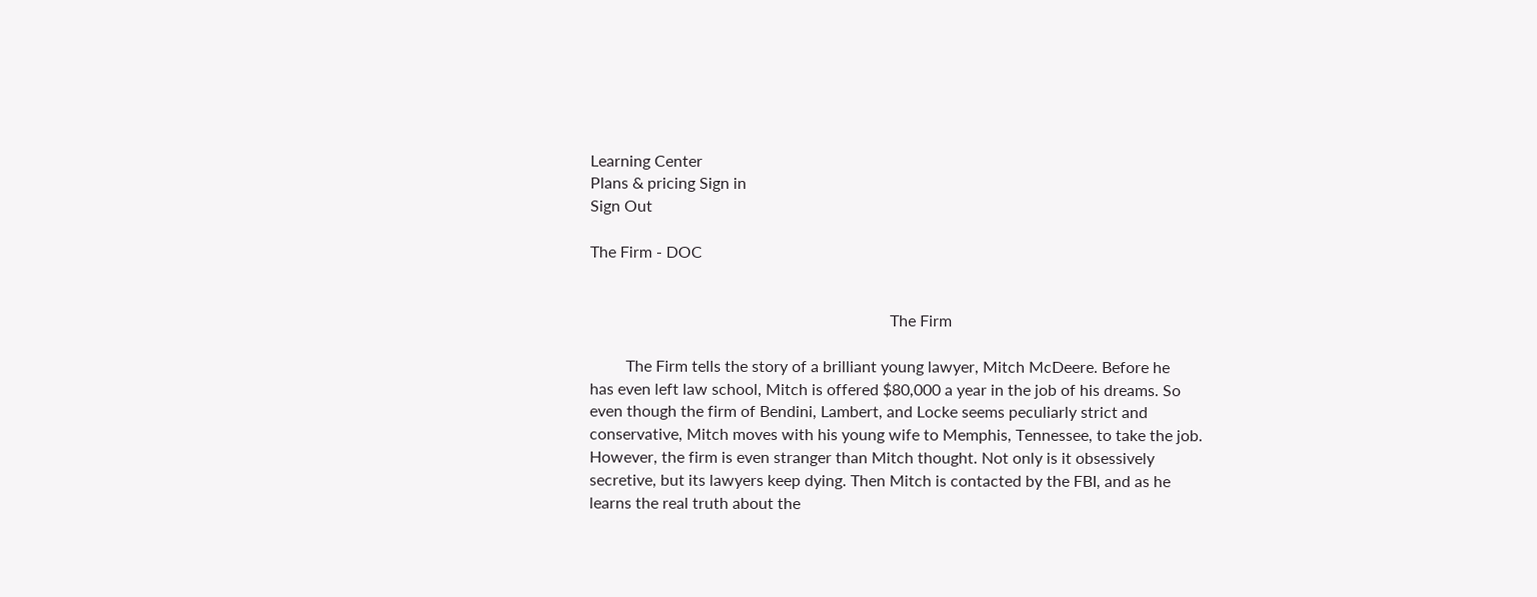Learning Center
Plans & pricing Sign in
Sign Out

The Firm - DOC


                                                                           The Firm

         The Firm tells the story of a brilliant young lawyer, Mitch McDeere. Before he
has even left law school, Mitch is offered $80,000 a year in the job of his dreams. So
even though the firm of Bendini, Lambert, and Locke seems peculiarly strict and
conservative, Mitch moves with his young wife to Memphis, Tennessee, to take the job.
However, the firm is even stranger than Mitch thought. Not only is it obsessively
secretive, but its lawyers keep dying. Then Mitch is contacted by the FBI, and as he
learns the real truth about the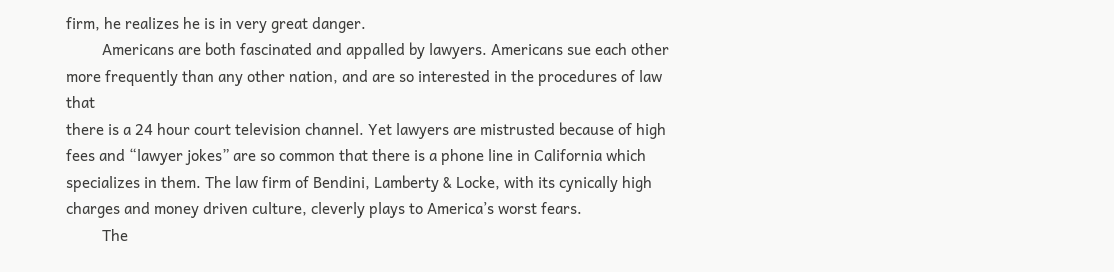firm, he realizes he is in very great danger.
         Americans are both fascinated and appalled by lawyers. Americans sue each other
more frequently than any other nation, and are so interested in the procedures of law that
there is a 24 hour court television channel. Yet lawyers are mistrusted because of high
fees and “lawyer jokes” are so common that there is a phone line in California which
specializes in them. The law firm of Bendini, Lamberty & Locke, with its cynically high
charges and money driven culture, cleverly plays to America’s worst fears.
         The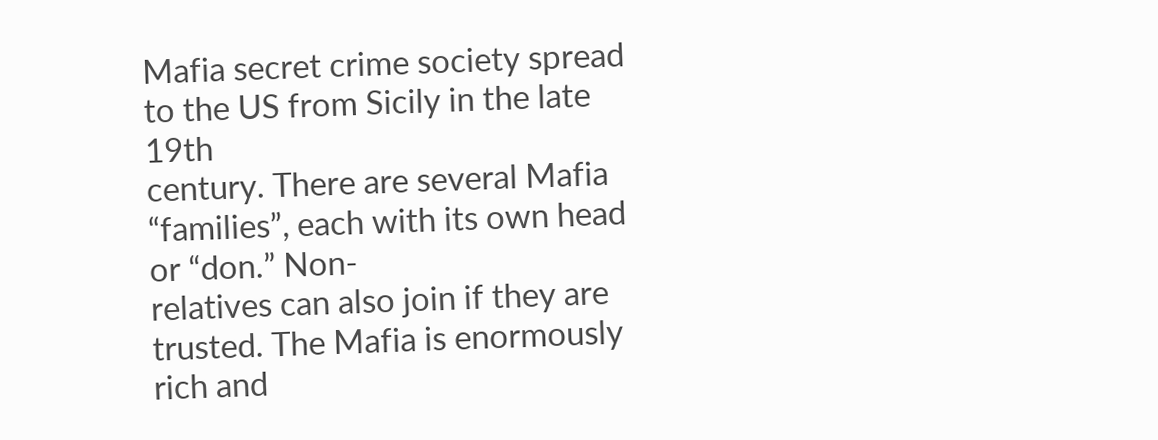Mafia secret crime society spread to the US from Sicily in the late 19th
century. There are several Mafia “families”, each with its own head or “don.” Non-
relatives can also join if they are trusted. The Mafia is enormously rich and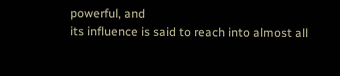powerful, and
its influence is said to reach into almost all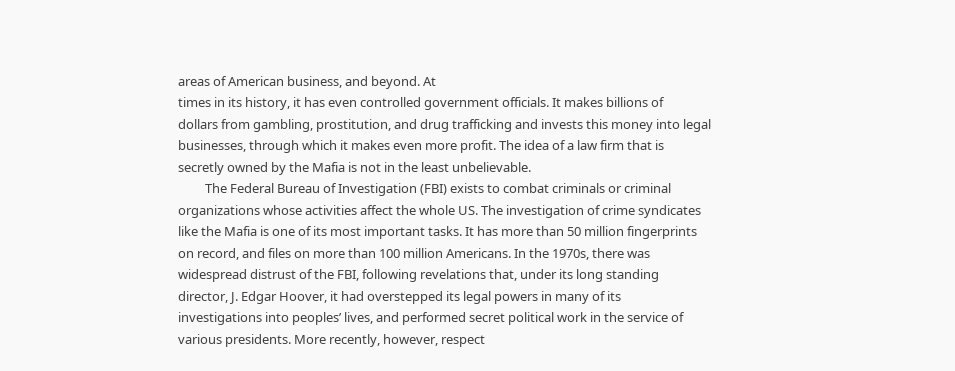areas of American business, and beyond. At
times in its history, it has even controlled government officials. It makes billions of
dollars from gambling, prostitution, and drug trafficking and invests this money into legal
businesses, through which it makes even more profit. The idea of a law firm that is
secretly owned by the Mafia is not in the least unbelievable.
         The Federal Bureau of Investigation (FBI) exists to combat criminals or criminal
organizations whose activities affect the whole US. The investigation of crime syndicates
like the Mafia is one of its most important tasks. It has more than 50 million fingerprints
on record, and files on more than 100 million Americans. In the 1970s, there was
widespread distrust of the FBI, following revelations that, under its long standing
director, J. Edgar Hoover, it had overstepped its legal powers in many of its
investigations into peoples’ lives, and performed secret political work in the service of
various presidents. More recently, however, respect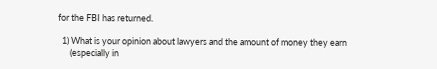for the FBI has returned.

  1) What is your opinion about lawyers and the amount of money they earn
      (especially in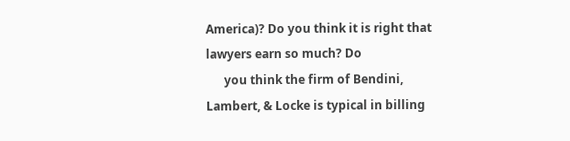America)? Do you think it is right that lawyers earn so much? Do
      you think the firm of Bendini, Lambert, & Locke is typical in billing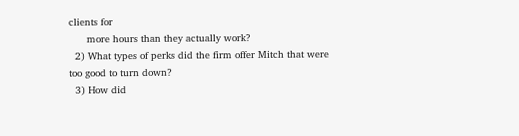clients for
      more hours than they actually work?
  2) What types of perks did the firm offer Mitch that were too good to turn down?
  3) How did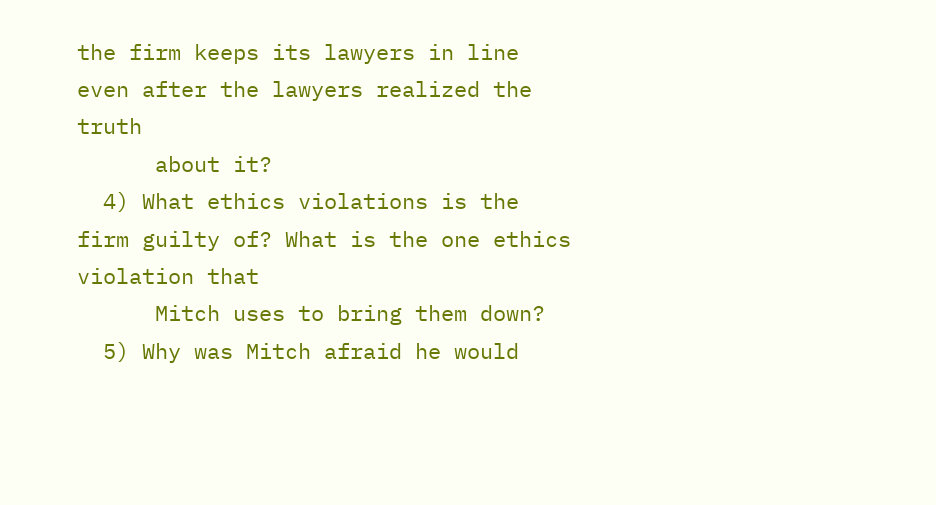the firm keeps its lawyers in line even after the lawyers realized the truth
      about it?
  4) What ethics violations is the firm guilty of? What is the one ethics violation that
      Mitch uses to bring them down?
  5) Why was Mitch afraid he would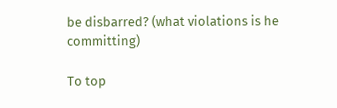be disbarred? (what violations is he committing)

To top